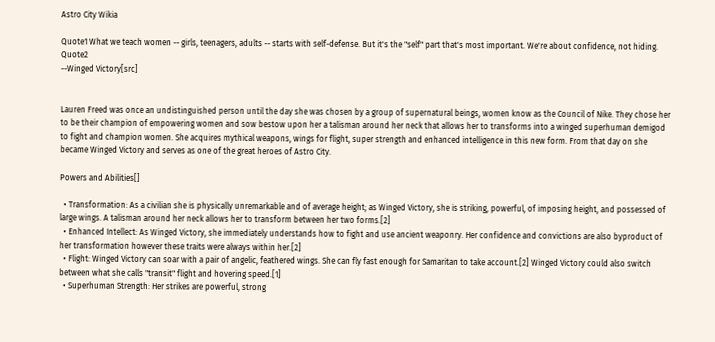Astro City Wikia

Quote1 What we teach women -- girls, teenagers, adults -- starts with self-defense. But it's the "self" part that's most important. We're about confidence, not hiding. Quote2
--Winged Victory[src]


Lauren Freed was once an undistinguished person until the day she was chosen by a group of supernatural beings, women know as the Council of Nike. They chose her to be their champion of empowering women and sow bestow upon her a talisman around her neck that allows her to transforms into a winged superhuman demigod to fight and champion women. She acquires mythical weapons, wings for flight, super strength and enhanced intelligence in this new form. From that day on she became Winged Victory and serves as one of the great heroes of Astro City.

Powers and Abilities[]

  • Transformation: As a civilian she is physically unremarkable and of average height; as Winged Victory, she is striking, powerful, of imposing height, and possessed of large wings. A talisman around her neck allows her to transform between her two forms.[2]
  • Enhanced Intellect: As Winged Victory, she immediately understands how to fight and use ancient weaponry. Her confidence and convictions are also byproduct of her transformation however these traits were always within her.[2]
  • Flight: Winged Victory can soar with a pair of angelic, feathered wings. She can fly fast enough for Samaritan to take account.[2] Winged Victory could also switch between what she calls "transit" flight and hovering speed.[1]
  • Superhuman Strength: Her strikes are powerful, strong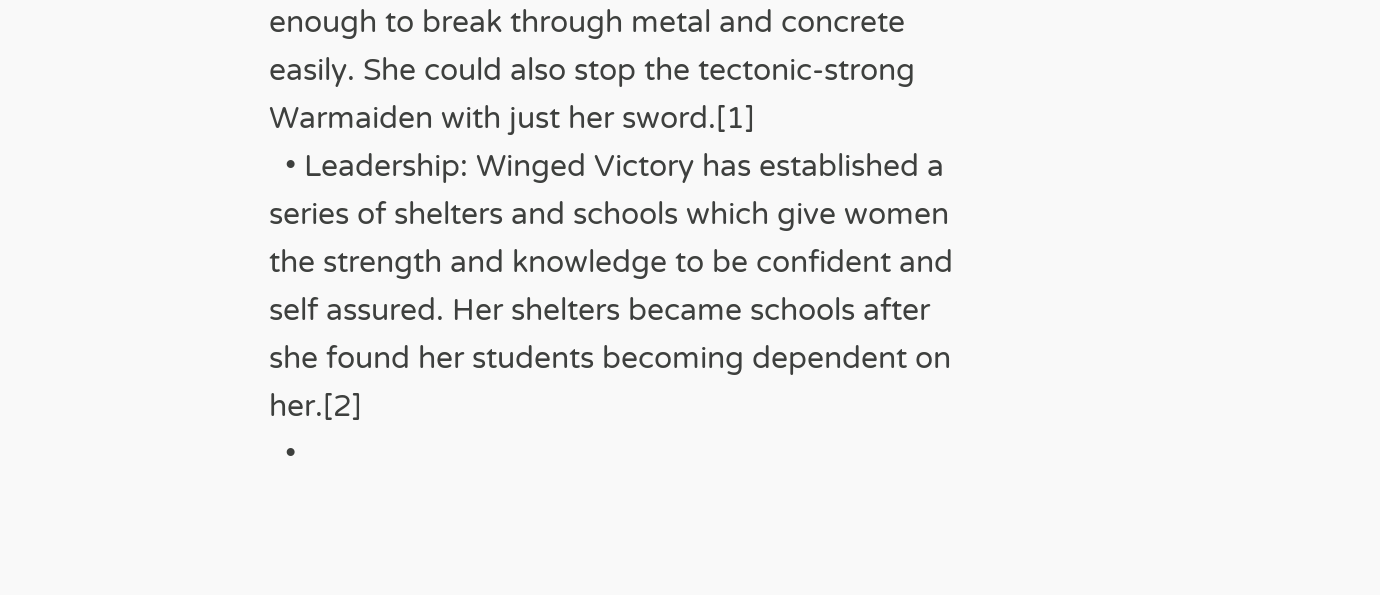enough to break through metal and concrete easily. She could also stop the tectonic-strong Warmaiden with just her sword.[1]
  • Leadership: Winged Victory has established a series of shelters and schools which give women the strength and knowledge to be confident and self assured. Her shelters became schools after she found her students becoming dependent on her.[2]
  •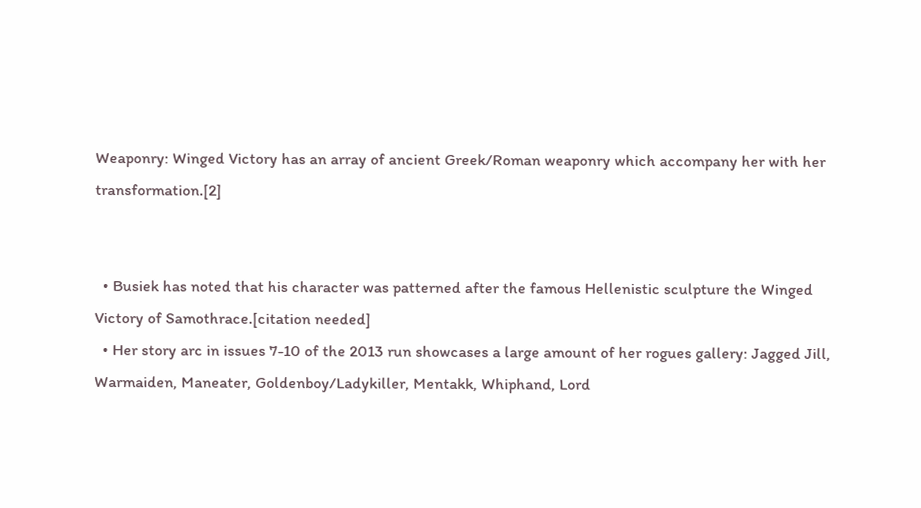Weaponry: Winged Victory has an array of ancient Greek/Roman weaponry which accompany her with her transformation.[2]


  • Busiek has noted that his character was patterned after the famous Hellenistic sculpture the Winged Victory of Samothrace.[citation needed]
  • Her story arc in issues 7-10 of the 2013 run showcases a large amount of her rogues gallery: Jagged Jill, Warmaiden, Maneater, Goldenboy/Ladykiller, Mentakk, Whiphand, Lord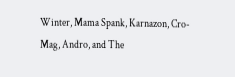Winter, Mama Spank, Karnazon, Cro-Mag, Andro, and The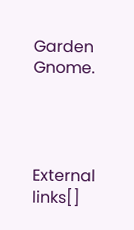Garden Gnome.




External links[]